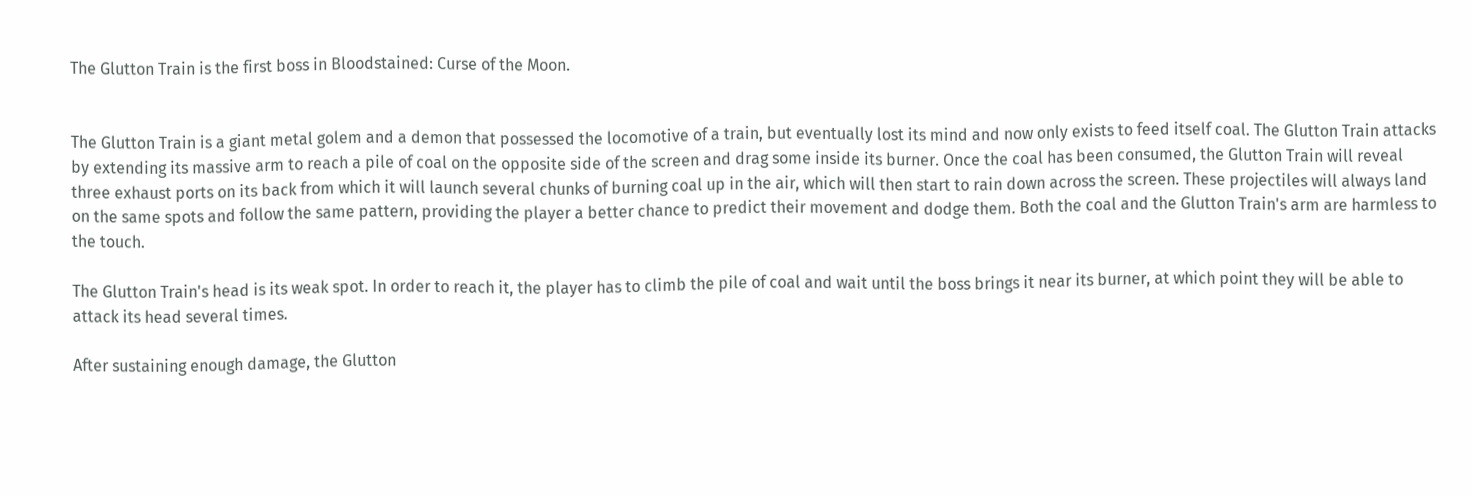The Glutton Train is the first boss in Bloodstained: Curse of the Moon.


The Glutton Train is a giant metal golem and a demon that possessed the locomotive of a train, but eventually lost its mind and now only exists to feed itself coal. The Glutton Train attacks by extending its massive arm to reach a pile of coal on the opposite side of the screen and drag some inside its burner. Once the coal has been consumed, the Glutton Train will reveal three exhaust ports on its back from which it will launch several chunks of burning coal up in the air, which will then start to rain down across the screen. These projectiles will always land on the same spots and follow the same pattern, providing the player a better chance to predict their movement and dodge them. Both the coal and the Glutton Train's arm are harmless to the touch.

The Glutton Train's head is its weak spot. In order to reach it, the player has to climb the pile of coal and wait until the boss brings it near its burner, at which point they will be able to attack its head several times.

After sustaining enough damage, the Glutton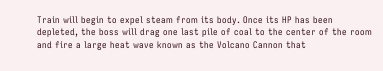Train will begin to expel steam from its body. Once its HP has been depleted, the boss will drag one last pile of coal to the center of the room and fire a large heat wave known as the Volcano Cannon that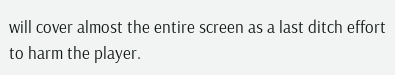will cover almost the entire screen as a last ditch effort to harm the player.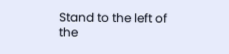Stand to the left of the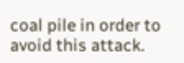coal pile in order to avoid this attack.